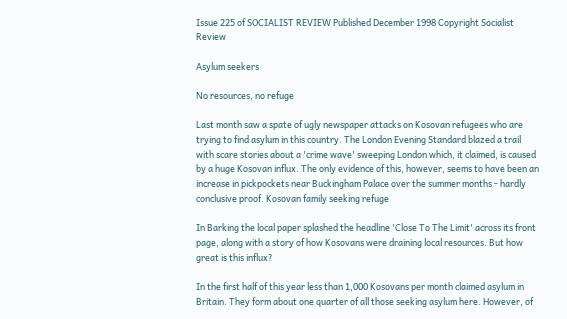Issue 225 of SOCIALIST REVIEW Published December 1998 Copyright Socialist Review

Asylum seekers

No resources, no refuge

Last month saw a spate of ugly newspaper attacks on Kosovan refugees who are trying to find asylum in this country. The London Evening Standard blazed a trail with scare stories about a 'crime wave' sweeping London which, it claimed, is caused by a huge Kosovan influx. The only evidence of this, however, seems to have been an increase in pickpockets near Buckingham Palace over the summer months - hardly conclusive proof. Kosovan family seeking refuge

In Barking the local paper splashed the headline 'Close To The Limit' across its front page, along with a story of how Kosovans were draining local resources. But how great is this influx?

In the first half of this year less than 1,000 Kosovans per month claimed asylum in Britain. They form about one quarter of all those seeking asylum here. However, of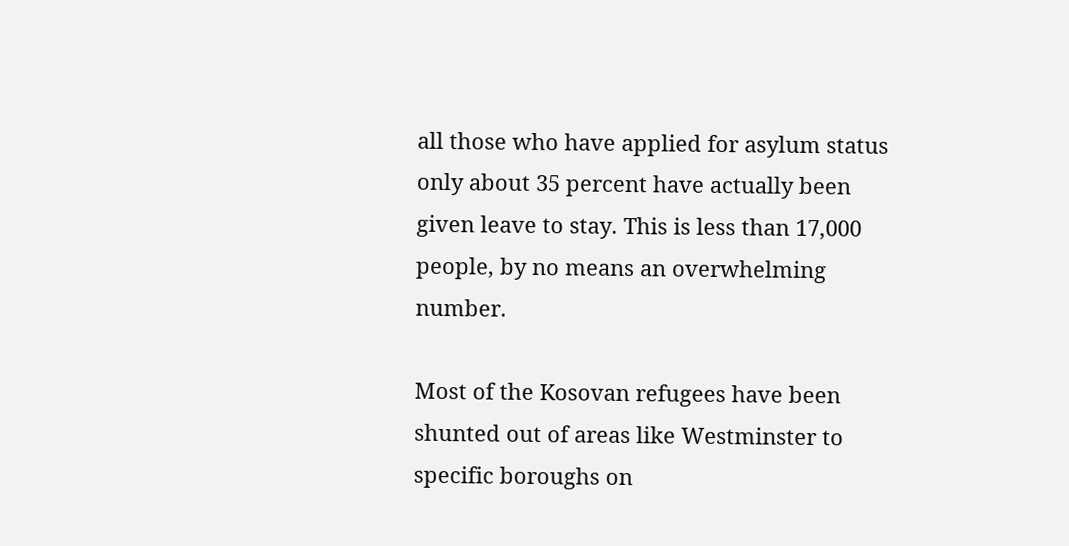all those who have applied for asylum status only about 35 percent have actually been given leave to stay. This is less than 17,000 people, by no means an overwhelming number.

Most of the Kosovan refugees have been shunted out of areas like Westminster to specific boroughs on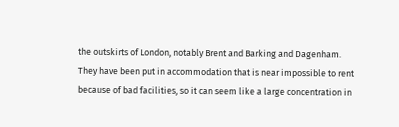the outskirts of London, notably Brent and Barking and Dagenham. They have been put in accommodation that is near impossible to rent because of bad facilities, so it can seem like a large concentration in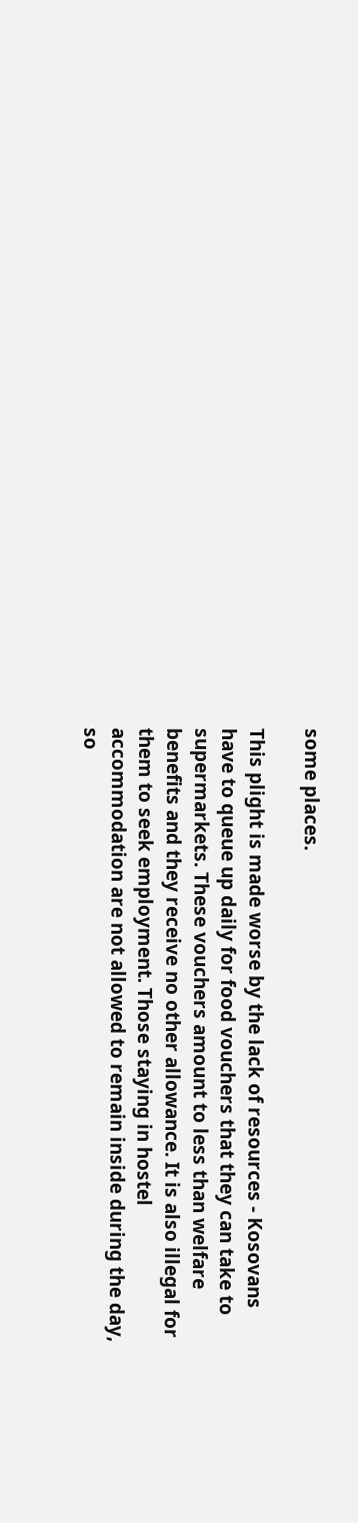some places.

This plight is made worse by the lack of resources - Kosovans have to queue up daily for food vouchers that they can take to supermarkets. These vouchers amount to less than welfare benefits and they receive no other allowance. It is also illegal for them to seek employment. Those staying in hostel accommodation are not allowed to remain inside during the day, so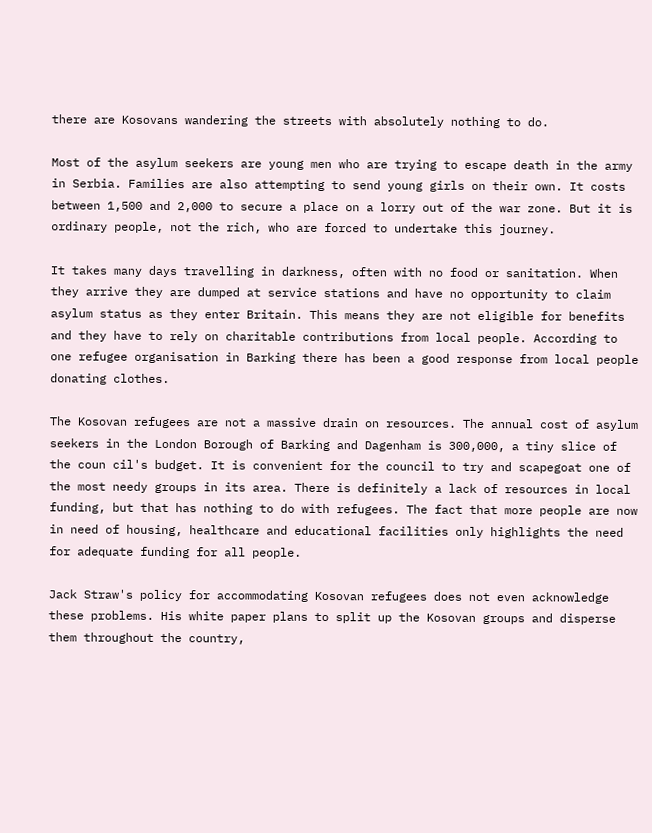there are Kosovans wandering the streets with absolutely nothing to do.

Most of the asylum seekers are young men who are trying to escape death in the army in Serbia. Families are also attempting to send young girls on their own. It costs between 1,500 and 2,000 to secure a place on a lorry out of the war zone. But it is ordinary people, not the rich, who are forced to undertake this journey.

It takes many days travelling in darkness, often with no food or sanitation. When they arrive they are dumped at service stations and have no opportunity to claim asylum status as they enter Britain. This means they are not eligible for benefits and they have to rely on charitable contributions from local people. According to one refugee organisation in Barking there has been a good response from local people donating clothes.

The Kosovan refugees are not a massive drain on resources. The annual cost of asylum seekers in the London Borough of Barking and Dagenham is 300,000, a tiny slice of the coun cil's budget. It is convenient for the council to try and scapegoat one of the most needy groups in its area. There is definitely a lack of resources in local funding, but that has nothing to do with refugees. The fact that more people are now in need of housing, healthcare and educational facilities only highlights the need for adequate funding for all people.

Jack Straw's policy for accommodating Kosovan refugees does not even acknowledge these problems. His white paper plans to split up the Kosovan groups and disperse them throughout the country,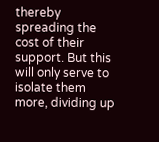thereby spreading the cost of their support. But this will only serve to isolate them more, dividing up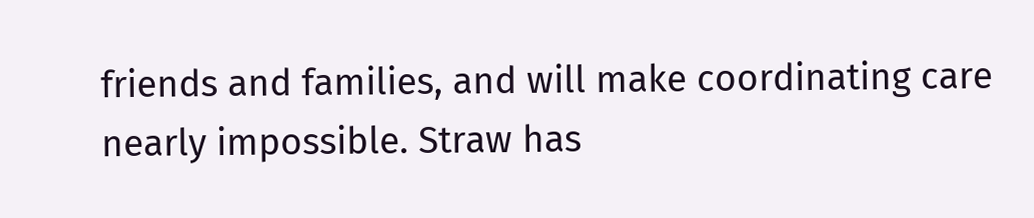friends and families, and will make coordinating care nearly impossible. Straw has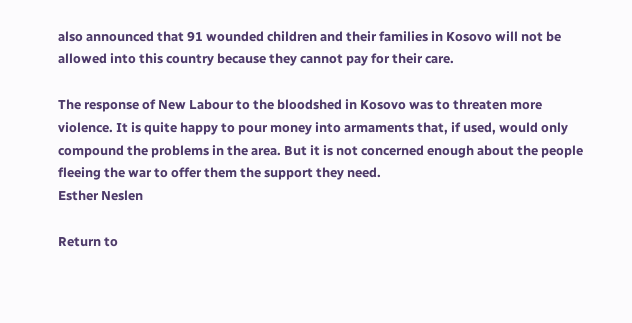also announced that 91 wounded children and their families in Kosovo will not be allowed into this country because they cannot pay for their care.

The response of New Labour to the bloodshed in Kosovo was to threaten more violence. It is quite happy to pour money into armaments that, if used, would only compound the problems in the area. But it is not concerned enough about the people fleeing the war to offer them the support they need.
Esther Neslen

Return to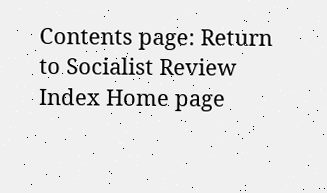Contents page: Return to Socialist Review Index Home page